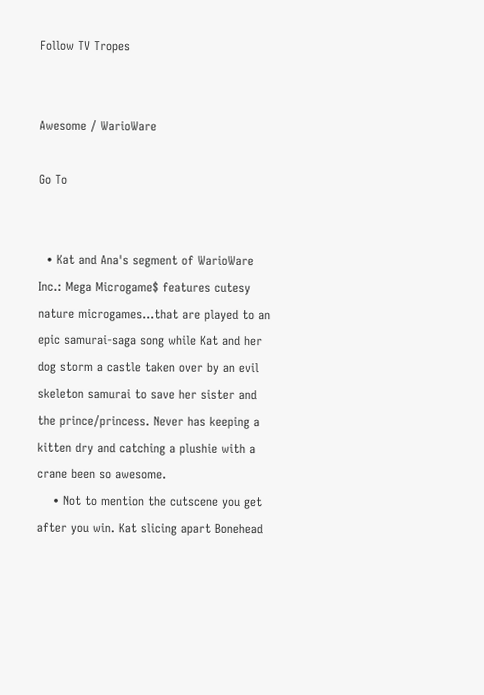Follow TV Tropes


Awesome / WarioWare

Go To


  • Kat and Ana's segment of WarioWare Inc.: Mega Microgame$ features cutesy nature microgames...that are played to an epic samurai-saga song while Kat and her dog storm a castle taken over by an evil skeleton samurai to save her sister and the prince/princess. Never has keeping a kitten dry and catching a plushie with a crane been so awesome.
    • Not to mention the cutscene you get after you win. Kat slicing apart Bonehead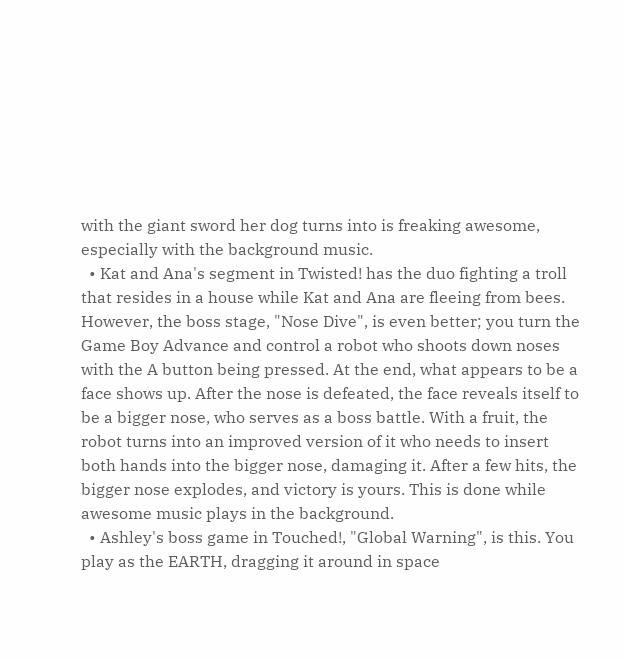with the giant sword her dog turns into is freaking awesome, especially with the background music.
  • Kat and Ana's segment in Twisted! has the duo fighting a troll that resides in a house while Kat and Ana are fleeing from bees. However, the boss stage, "Nose Dive", is even better; you turn the Game Boy Advance and control a robot who shoots down noses with the A button being pressed. At the end, what appears to be a face shows up. After the nose is defeated, the face reveals itself to be a bigger nose, who serves as a boss battle. With a fruit, the robot turns into an improved version of it who needs to insert both hands into the bigger nose, damaging it. After a few hits, the bigger nose explodes, and victory is yours. This is done while awesome music plays in the background.
  • Ashley's boss game in Touched!, "Global Warning", is this. You play as the EARTH, dragging it around in space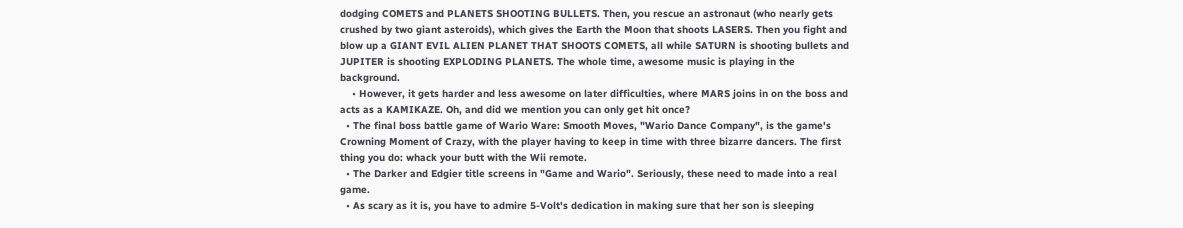dodging COMETS and PLANETS SHOOTING BULLETS. Then, you rescue an astronaut (who nearly gets crushed by two giant asteroids), which gives the Earth the Moon that shoots LASERS. Then you fight and blow up a GIANT EVIL ALIEN PLANET THAT SHOOTS COMETS, all while SATURN is shooting bullets and JUPITER is shooting EXPLODING PLANETS. The whole time, awesome music is playing in the background.
    • However, it gets harder and less awesome on later difficulties, where MARS joins in on the boss and acts as a KAMIKAZE. Oh, and did we mention you can only get hit once?
  • The final boss battle game of Wario Ware: Smooth Moves, "Wario Dance Company", is the game's Crowning Moment of Crazy, with the player having to keep in time with three bizarre dancers. The first thing you do: whack your butt with the Wii remote.
  • The Darker and Edgier title screens in "Game and Wario". Seriously, these need to made into a real game.
  • As scary as it is, you have to admire 5-Volt's dedication in making sure that her son is sleeping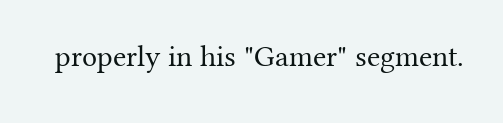properly in his "Gamer" segment.